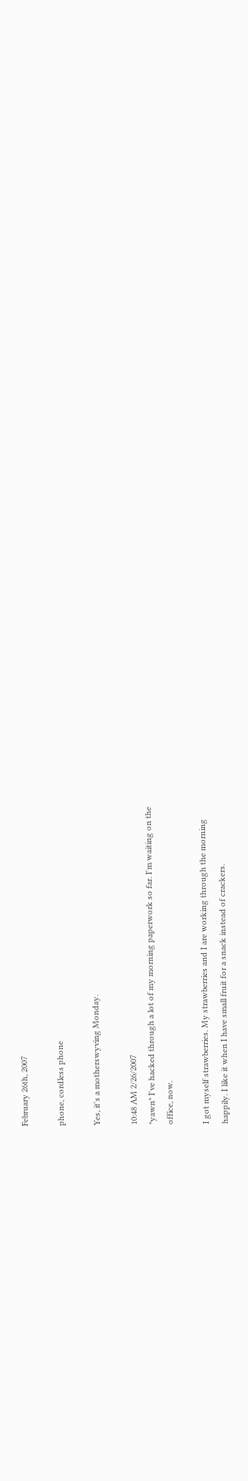February 26th, 2007

phone, cordless phone

Yes, it's a motherswyving Monday.

10:48 AM 2/26/2007
*yawn* I've hacked through a lot of my morning paperwork so far. I'm waiting on the
office, now.

I got myself strawberries. My strawberries and I are working through the morning
happily. I like it when I have small fruit for a snack instead of crackers.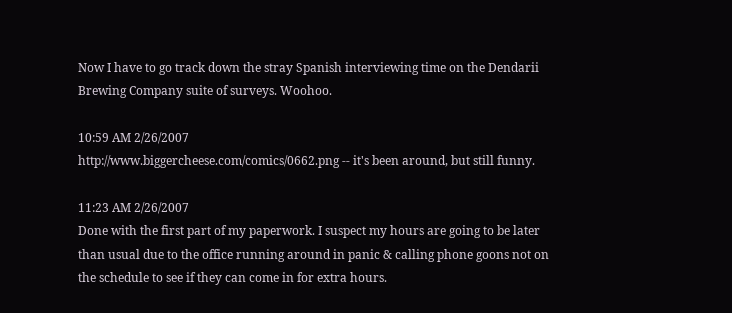Now I have to go track down the stray Spanish interviewing time on the Dendarii
Brewing Company suite of surveys. Woohoo.

10:59 AM 2/26/2007
http://www.biggercheese.com/comics/0662.png -- it's been around, but still funny.

11:23 AM 2/26/2007
Done with the first part of my paperwork. I suspect my hours are going to be later
than usual due to the office running around in panic & calling phone goons not on
the schedule to see if they can come in for extra hours.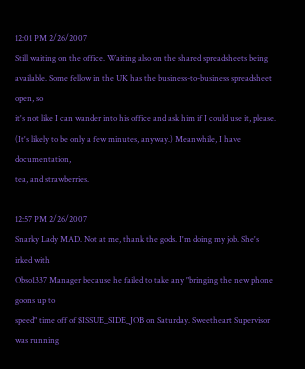12:01 PM 2/26/2007
Still waiting on the office. Waiting also on the shared spreadsheets being
available. Some fellow in the UK has the business-to-business spreadsheet open, so
it's not like I can wander into his office and ask him if I could use it, please.
(It's likely to be only a few minutes, anyway.) Meanwhile, I have documentation,
tea, and strawberries.

12:57 PM 2/26/2007
Snarky Lady MAD. Not at me, thank the gods. I'm doing my job. She's irked with
Obso1337 Manager because he failed to take any "bringing the new phone goons up to
speed" time off of $ISSUE_SIDE_JOB on Saturday. Sweetheart Supervisor was running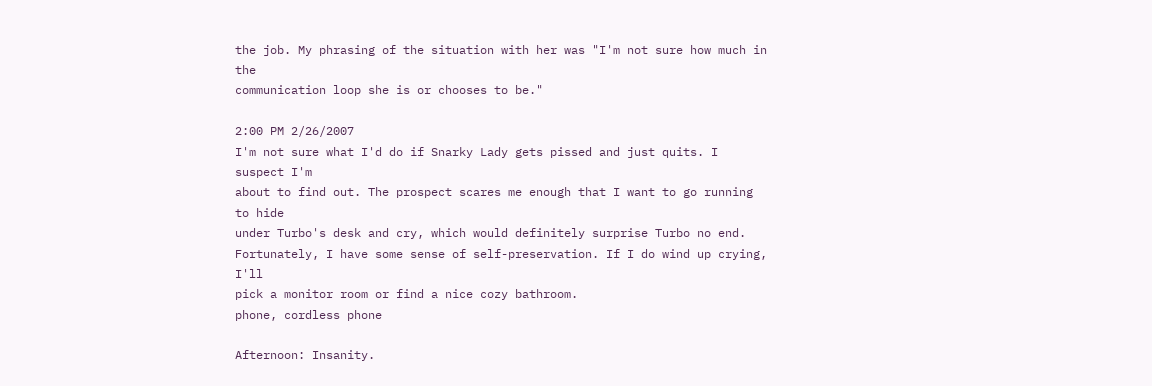the job. My phrasing of the situation with her was "I'm not sure how much in the
communication loop she is or chooses to be."

2:00 PM 2/26/2007
I'm not sure what I'd do if Snarky Lady gets pissed and just quits. I suspect I'm
about to find out. The prospect scares me enough that I want to go running to hide
under Turbo's desk and cry, which would definitely surprise Turbo no end.
Fortunately, I have some sense of self-preservation. If I do wind up crying, I'll
pick a monitor room or find a nice cozy bathroom.
phone, cordless phone

Afternoon: Insanity.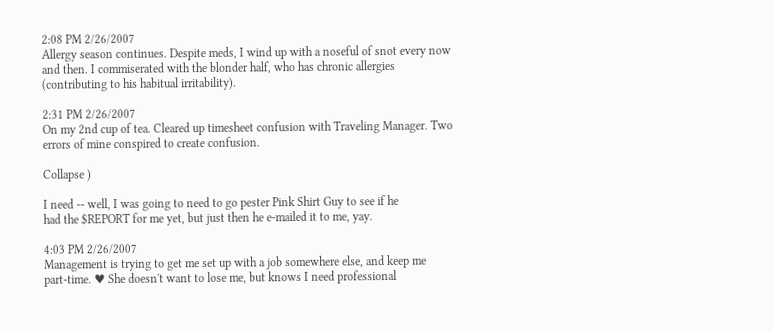2:08 PM 2/26/2007
Allergy season continues. Despite meds, I wind up with a noseful of snot every now
and then. I commiserated with the blonder half, who has chronic allergies
(contributing to his habitual irritability).

2:31 PM 2/26/2007
On my 2nd cup of tea. Cleared up timesheet confusion with Traveling Manager. Two
errors of mine conspired to create confusion.

Collapse )

I need -- well, I was going to need to go pester Pink Shirt Guy to see if he
had the $REPORT for me yet, but just then he e-mailed it to me, yay.

4:03 PM 2/26/2007
Management is trying to get me set up with a job somewhere else, and keep me
part-time. ♥ She doesn't want to lose me, but knows I need professional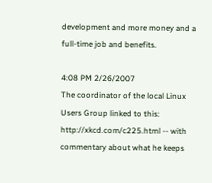development and more money and a full-time job and benefits.

4:08 PM 2/26/2007
The coordinator of the local Linux Users Group linked to this:
http://xkcd.com/c225.html -- with commentary about what he keeps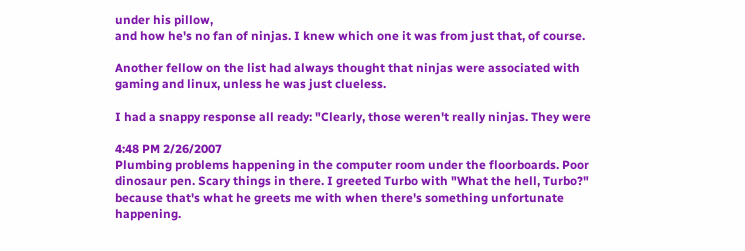under his pillow,
and how he's no fan of ninjas. I knew which one it was from just that, of course.

Another fellow on the list had always thought that ninjas were associated with
gaming and linux, unless he was just clueless.

I had a snappy response all ready: "Clearly, those weren't really ninjas. They were

4:48 PM 2/26/2007
Plumbing problems happening in the computer room under the floorboards. Poor
dinosaur pen. Scary things in there. I greeted Turbo with "What the hell, Turbo?"
because that's what he greets me with when there's something unfortunate happening.